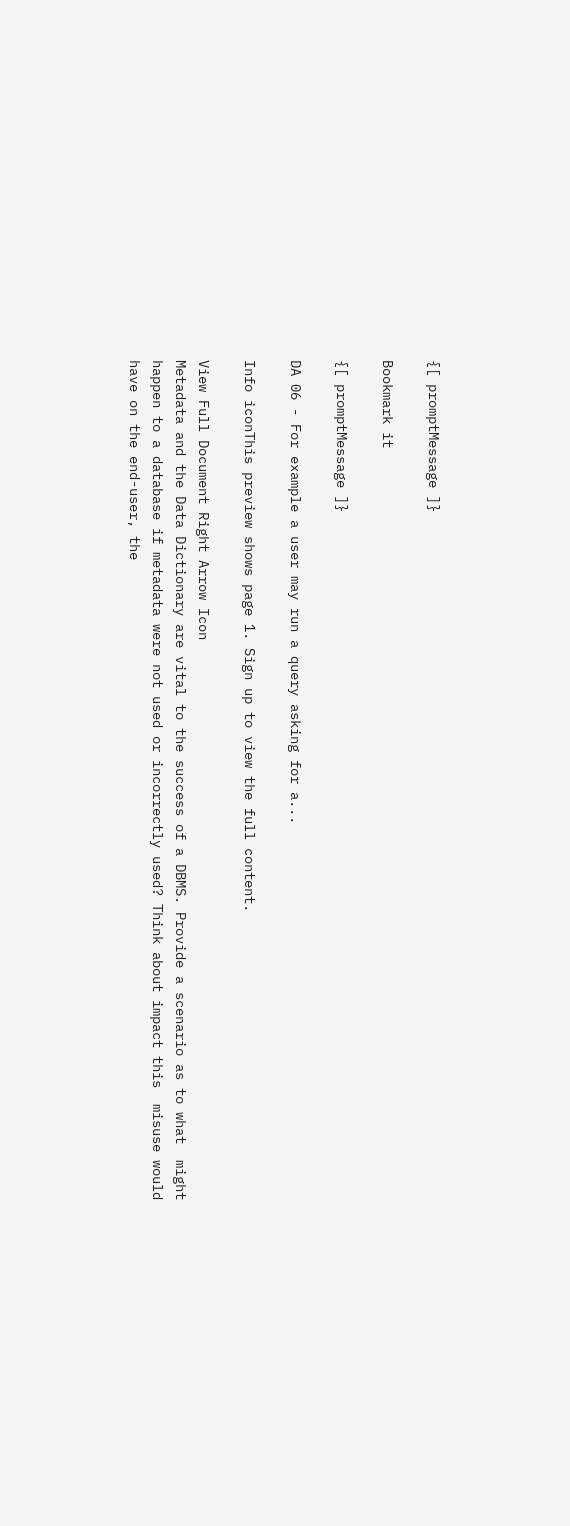{[ promptMessage ]}

Bookmark it

{[ promptMessage ]}

DA 06 - For example a user may run a query asking for a...

Info iconThis preview shows page 1. Sign up to view the full content.

View Full Document Right Arrow Icon
Metadata and the Data Dictionary are vital to the success of a DBMS. Provide a scenario as to what  might happen to a database if metadata were not used or incorrectly used? Think about impact this  misuse would have on the end-user, the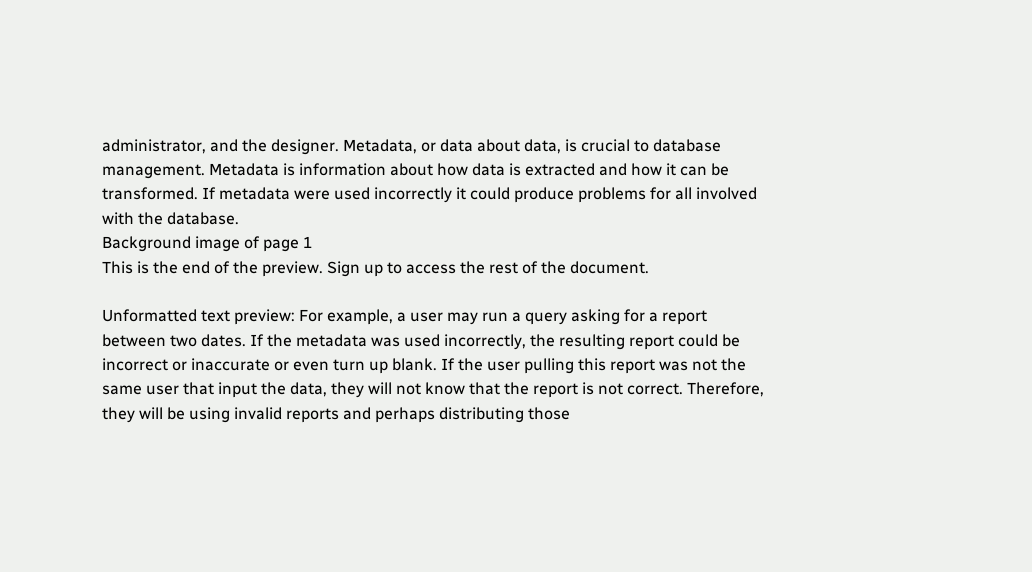administrator, and the designer. Metadata, or data about data, is crucial to database management. Metadata is information about how data is extracted and how it can be transformed. If metadata were used incorrectly it could produce problems for all involved with the database.
Background image of page 1
This is the end of the preview. Sign up to access the rest of the document.

Unformatted text preview: For example, a user may run a query asking for a report between two dates. If the metadata was used incorrectly, the resulting report could be incorrect or inaccurate or even turn up blank. If the user pulling this report was not the same user that input the data, they will not know that the report is not correct. Therefore, they will be using invalid reports and perhaps distributing those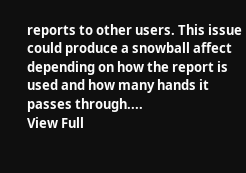reports to other users. This issue could produce a snowball affect depending on how the report is used and how many hands it passes through....
View Full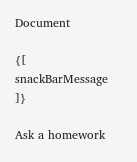Document

{[ snackBarMessage ]}

Ask a homework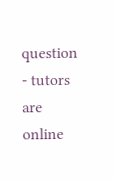question - tutors are online